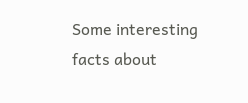Some interesting facts about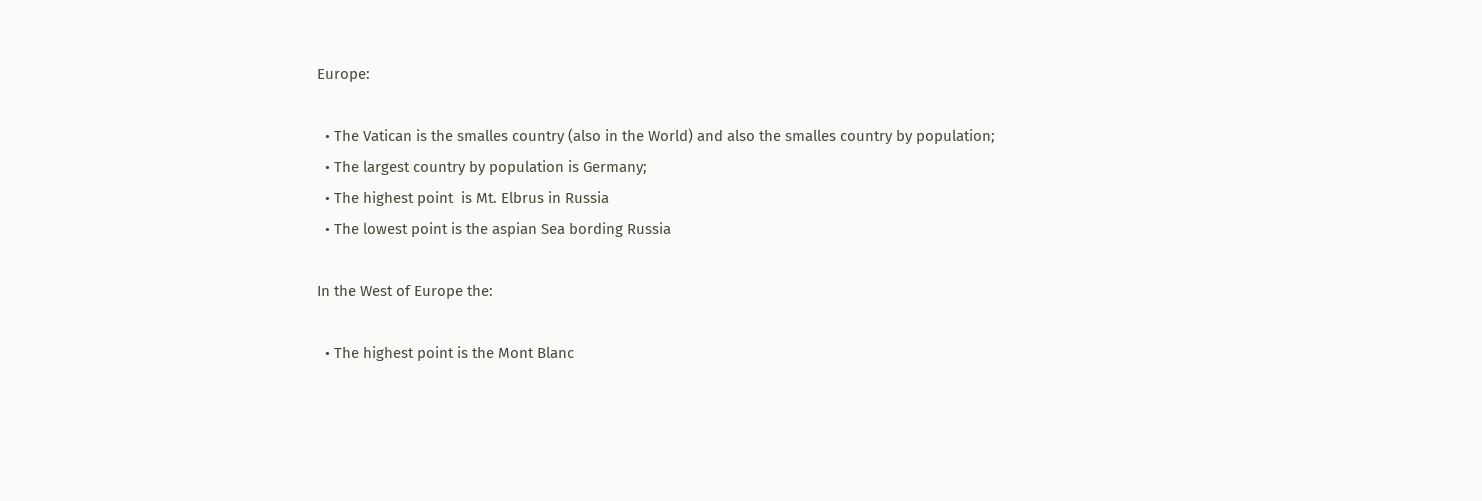Europe:

  • The Vatican is the smalles country (also in the World) and also the smalles country by population;
  • The largest country by population is Germany;
  • The highest point  is Mt. Elbrus in Russia
  • The lowest point is the aspian Sea bording Russia

In the West of Europe the:

  • The highest point is the Mont Blanc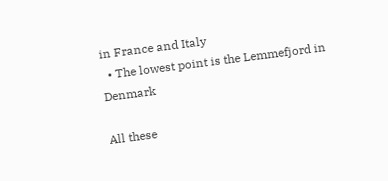in France and Italy
  • The lowest point is the Lemmefjord in Denmark

All these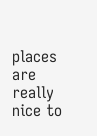places are really nice to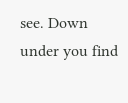see. Down under you find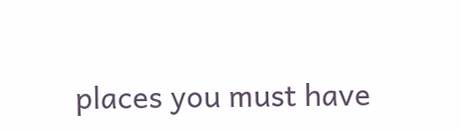places you must have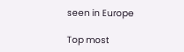seen in Europe

Top most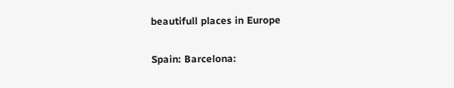beautifull places in Europe

Spain: Barcelona: